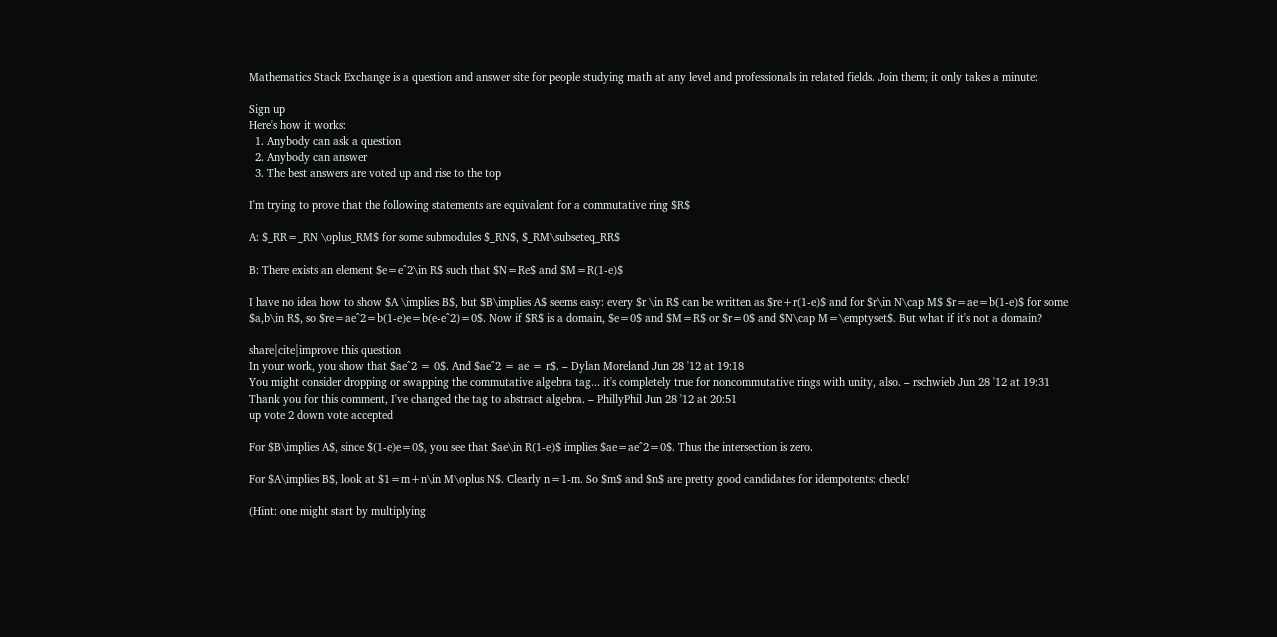Mathematics Stack Exchange is a question and answer site for people studying math at any level and professionals in related fields. Join them; it only takes a minute:

Sign up
Here's how it works:
  1. Anybody can ask a question
  2. Anybody can answer
  3. The best answers are voted up and rise to the top

I'm trying to prove that the following statements are equivalent for a commutative ring $R$

A: $_RR=_RN \oplus_RM$ for some submodules $_RN$, $_RM\subseteq_RR$

B: There exists an element $e=e^2\in R$ such that $N=Re$ and $M=R(1-e)$

I have no idea how to show $A \implies B$, but $B\implies A$ seems easy: every $r \in R$ can be written as $re+r(1-e)$ and for $r\in N\cap M$ $r=ae=b(1-e)$ for some $a,b\in R$, so $re=ae^2=b(1-e)e=b(e-e^2)=0$. Now if $R$ is a domain, $e=0$ and $M=R$ or $r=0$ and $N\cap M=\emptyset$. But what if it's not a domain?

share|cite|improve this question
In your work, you show that $ae^2 = 0$. And $ae^2 = ae = r$. – Dylan Moreland Jun 28 '12 at 19:18
You might consider dropping or swapping the commutative algebra tag... it's completely true for noncommutative rings with unity, also. – rschwieb Jun 28 '12 at 19:31
Thank you for this comment, I've changed the tag to abstract algebra. – PhillyPhil Jun 28 '12 at 20:51
up vote 2 down vote accepted

For $B\implies A$, since $(1-e)e=0$, you see that $ae\in R(1-e)$ implies $ae=ae^2=0$. Thus the intersection is zero.

For $A\implies B$, look at $1=m+n\in M\oplus N$. Clearly n=1-m. So $m$ and $n$ are pretty good candidates for idempotents: check!

(Hint: one might start by multiplying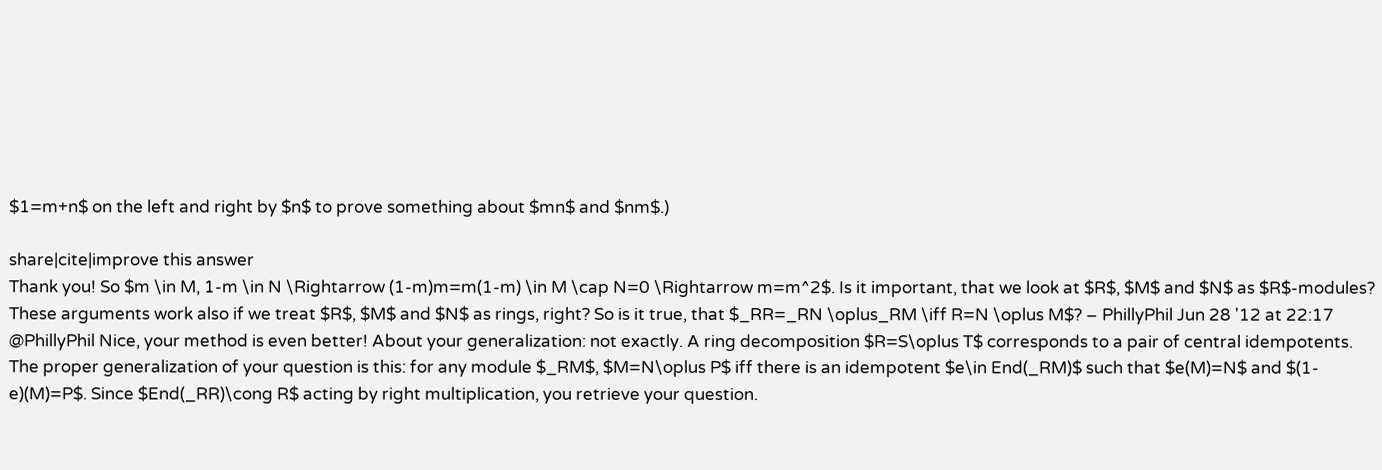$1=m+n$ on the left and right by $n$ to prove something about $mn$ and $nm$.)

share|cite|improve this answer
Thank you! So $m \in M, 1-m \in N \Rightarrow (1-m)m=m(1-m) \in M \cap N=0 \Rightarrow m=m^2$. Is it important, that we look at $R$, $M$ and $N$ as $R$-modules? These arguments work also if we treat $R$, $M$ and $N$ as rings, right? So is it true, that $_RR=_RN \oplus_RM \iff R=N \oplus M$? – PhillyPhil Jun 28 '12 at 22:17
@PhillyPhil Nice, your method is even better! About your generalization: not exactly. A ring decomposition $R=S\oplus T$ corresponds to a pair of central idempotents. The proper generalization of your question is this: for any module $_RM$, $M=N\oplus P$ iff there is an idempotent $e\in End(_RM)$ such that $e(M)=N$ and $(1-e)(M)=P$. Since $End(_RR)\cong R$ acting by right multiplication, you retrieve your question.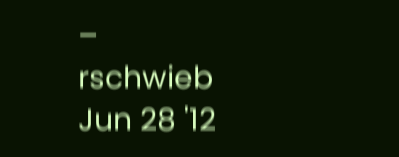– rschwieb Jun 28 '12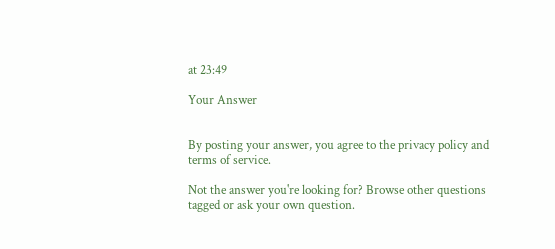at 23:49

Your Answer


By posting your answer, you agree to the privacy policy and terms of service.

Not the answer you're looking for? Browse other questions tagged or ask your own question.